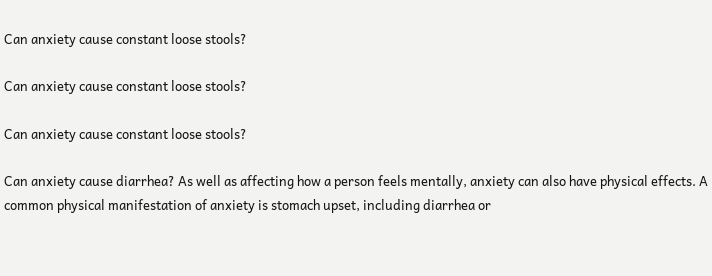Can anxiety cause constant loose stools?

Can anxiety cause constant loose stools?

Can anxiety cause constant loose stools?

Can anxiety cause diarrhea? As well as affecting how a person feels mentally, anxiety can also have physical effects. A common physical manifestation of anxiety is stomach upset, including diarrhea or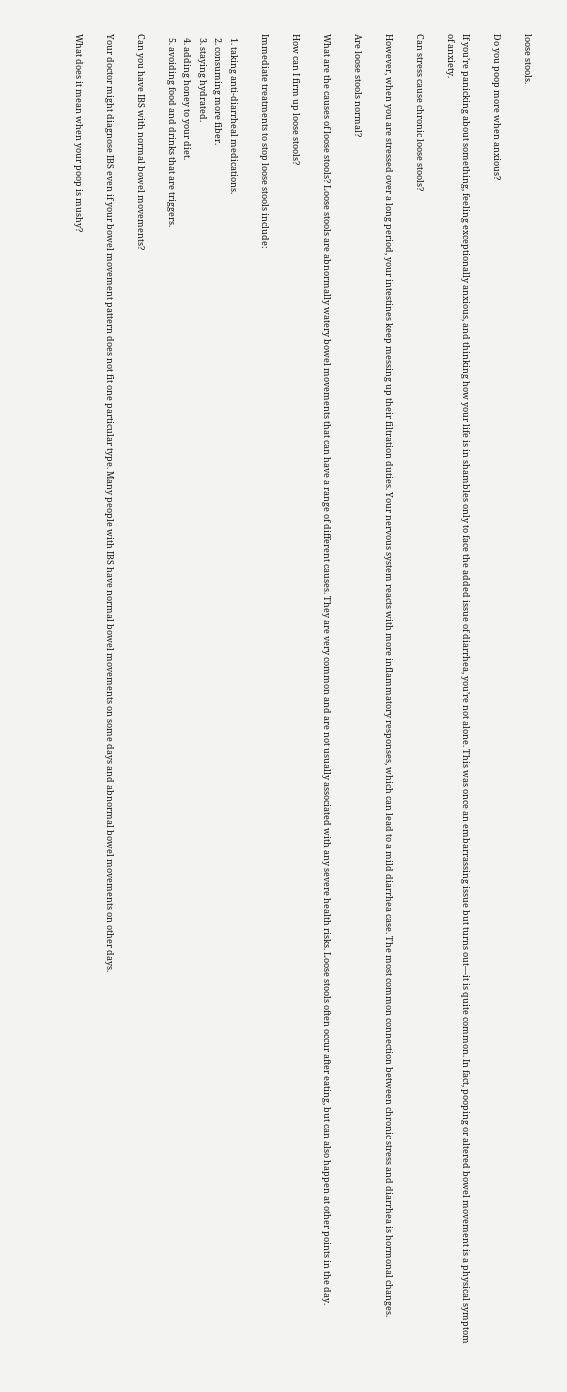loose stools.

Do you poop more when anxious?

If you’re panicking about something, feeling exceptionally anxious, and thinking how your life is in shambles only to face the added issue of diarrhea, you’re not alone. This was once an embarrassing issue but turns out—it is quite common. In fact, pooping or altered bowel movement is a physical symptom of anxiety.

Can stress cause chronic loose stools?

However, when you are stressed over a long period, your intestines keep messing up their filtration duties. Your nervous system reacts with more inflammatory responses, which can lead to a mild diarrhea case. The most common connection between chronic stress and diarrhea is hormonal changes.

Are loose stools normal?

What are the causes of loose stools? Loose stools are abnormally watery bowel movements that can have a range of different causes. They are very common and are not usually associated with any severe health risks. Loose stools often occur after eating, but can also happen at other points in the day.

How can I firm up loose stools?

Immediate treatments to stop loose stools include:

  1. taking anti-diarrheal medications.
  2. consuming more fiber.
  3. staying hydrated.
  4. adding honey to your diet.
  5. avoiding food and drinks that are triggers.

Can you have IBS with normal bowel movements?

Your doctor might diagnose IBS even if your bowel movement pattern does not fit one particular type. Many people with IBS have normal bowel movements on some days and abnormal bowel movements on other days.

What does it mean when your poop is mushy?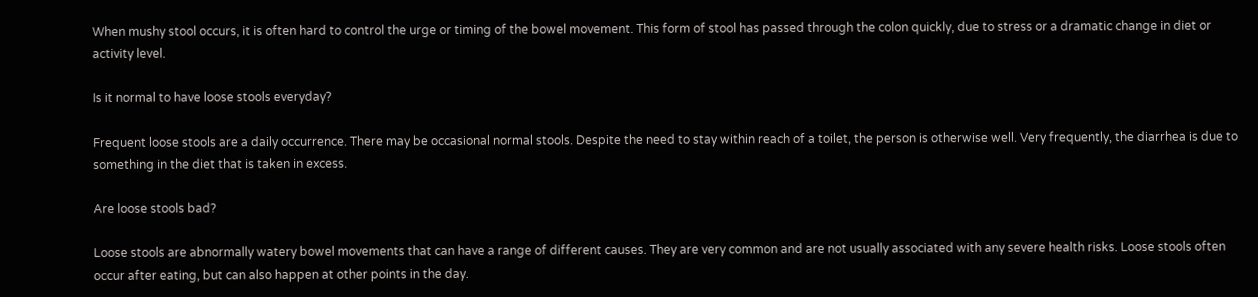When mushy stool occurs, it is often hard to control the urge or timing of the bowel movement. This form of stool has passed through the colon quickly, due to stress or a dramatic change in diet or activity level.

Is it normal to have loose stools everyday?

Frequent loose stools are a daily occurrence. There may be occasional normal stools. Despite the need to stay within reach of a toilet, the person is otherwise well. Very frequently, the diarrhea is due to something in the diet that is taken in excess.

Are loose stools bad?

Loose stools are abnormally watery bowel movements that can have a range of different causes. They are very common and are not usually associated with any severe health risks. Loose stools often occur after eating, but can also happen at other points in the day.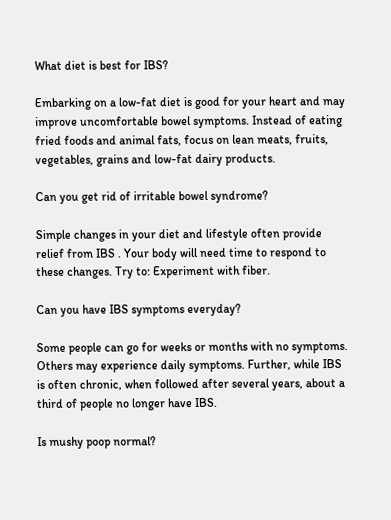What diet is best for IBS?

Embarking on a low-fat diet is good for your heart and may improve uncomfortable bowel symptoms. Instead of eating fried foods and animal fats, focus on lean meats, fruits, vegetables, grains and low-fat dairy products.

Can you get rid of irritable bowel syndrome?

Simple changes in your diet and lifestyle often provide relief from IBS . Your body will need time to respond to these changes. Try to: Experiment with fiber.

Can you have IBS symptoms everyday?

Some people can go for weeks or months with no symptoms. Others may experience daily symptoms. Further, while IBS is often chronic, when followed after several years, about a third of people no longer have IBS.

Is mushy poop normal?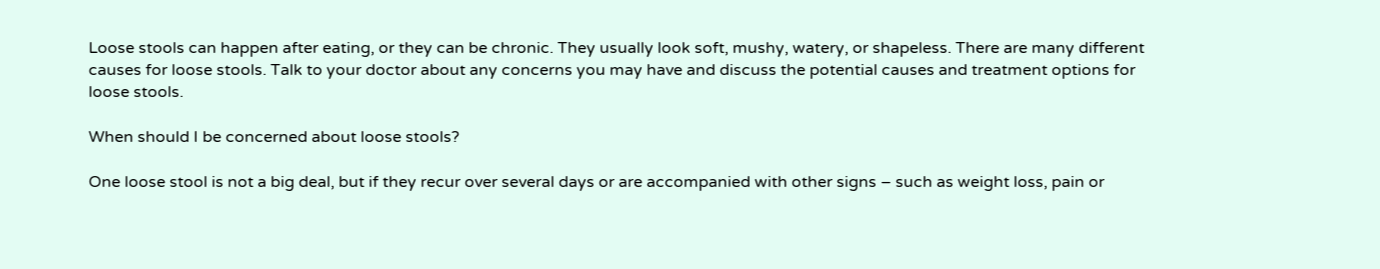Loose stools can happen after eating, or they can be chronic. They usually look soft, mushy, watery, or shapeless. There are many different causes for loose stools. Talk to your doctor about any concerns you may have and discuss the potential causes and treatment options for loose stools.

When should I be concerned about loose stools?

One loose stool is not a big deal, but if they recur over several days or are accompanied with other signs – such as weight loss, pain or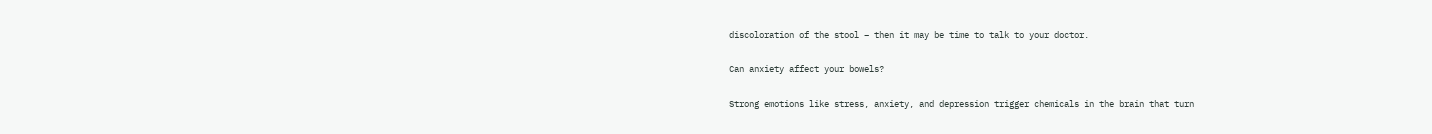discoloration of the stool – then it may be time to talk to your doctor.

Can anxiety affect your bowels?

Strong emotions like stress, anxiety, and depression trigger chemicals in the brain that turn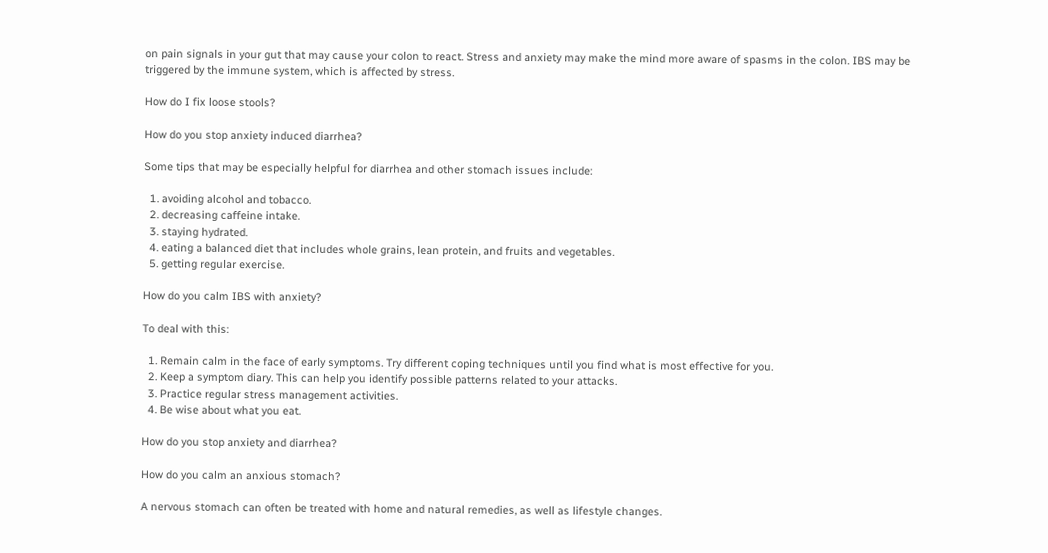on pain signals in your gut that may cause your colon to react. Stress and anxiety may make the mind more aware of spasms in the colon. IBS may be triggered by the immune system, which is affected by stress.

How do I fix loose stools?

How do you stop anxiety induced diarrhea?

Some tips that may be especially helpful for diarrhea and other stomach issues include:

  1. avoiding alcohol and tobacco.
  2. decreasing caffeine intake.
  3. staying hydrated.
  4. eating a balanced diet that includes whole grains, lean protein, and fruits and vegetables.
  5. getting regular exercise.

How do you calm IBS with anxiety?

To deal with this:

  1. Remain calm in the face of early symptoms. Try different coping techniques until you find what is most effective for you.
  2. Keep a symptom diary. This can help you identify possible patterns related to your attacks.
  3. Practice regular stress management activities.
  4. Be wise about what you eat.

How do you stop anxiety and diarrhea?

How do you calm an anxious stomach?

A nervous stomach can often be treated with home and natural remedies, as well as lifestyle changes.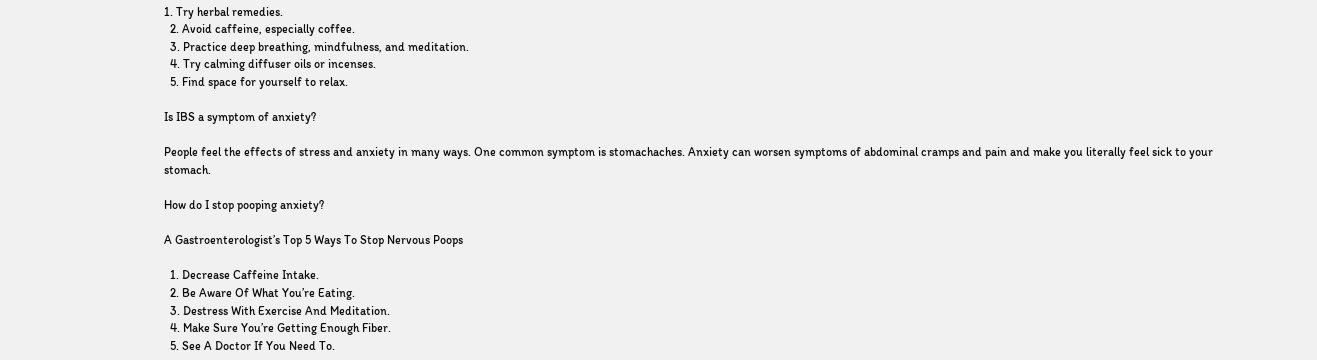1. Try herbal remedies.
  2. Avoid caffeine, especially coffee.
  3. Practice deep breathing, mindfulness, and meditation.
  4. Try calming diffuser oils or incenses.
  5. Find space for yourself to relax.

Is IBS a symptom of anxiety?

People feel the effects of stress and anxiety in many ways. One common symptom is stomachaches. Anxiety can worsen symptoms of abdominal cramps and pain and make you literally feel sick to your stomach.

How do I stop pooping anxiety?

A Gastroenterologist’s Top 5 Ways To Stop Nervous Poops

  1. Decrease Caffeine Intake.
  2. Be Aware Of What You’re Eating.
  3. Destress With Exercise And Meditation.
  4. Make Sure You’re Getting Enough Fiber.
  5. See A Doctor If You Need To.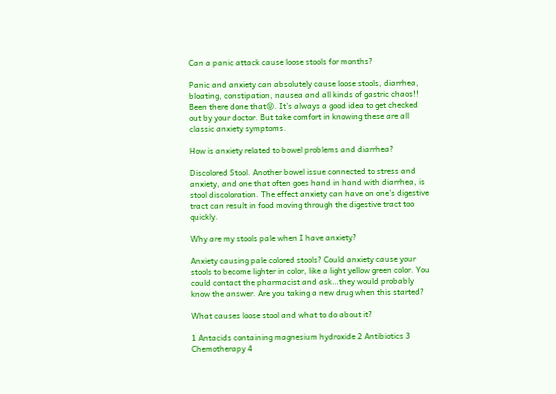Can a panic attack cause loose stools for months?

Panic and anxiety can absolutely cause loose stools, diarrhea, bloating, constipation, nausea and all kinds of gastric chaos!! Been there done that😝. It’s always a good idea to get checked out by your doctor. But take comfort in knowing these are all classic anxiety symptoms.

How is anxiety related to bowel problems and diarrhea?

Discolored Stool. Another bowel issue connected to stress and anxiety, and one that often goes hand in hand with diarrhea, is stool discoloration. The effect anxiety can have on one’s digestive tract can result in food moving through the digestive tract too quickly.

Why are my stools pale when I have anxiety?

Anxiety causing pale colored stools? Could anxiety cause your stools to become lighter in color, like a light yellow green color. You could contact the pharmacist and ask…they would probably know the answer. Are you taking a new drug when this started?

What causes loose stool and what to do about it?

1 Antacids containing magnesium hydroxide 2 Antibiotics 3 Chemotherapy 4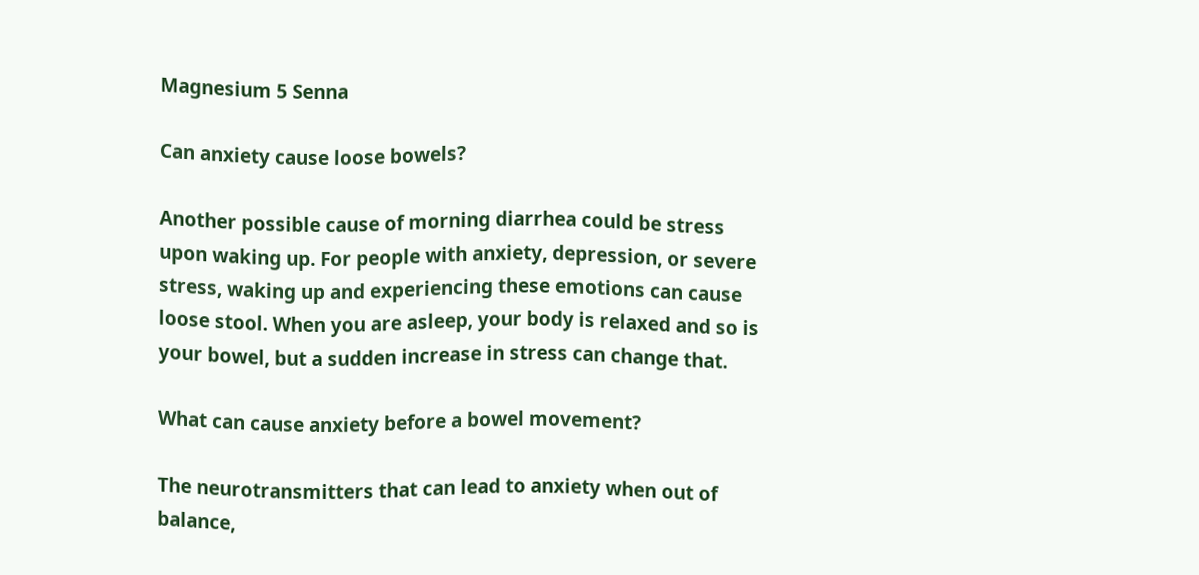Magnesium 5 Senna

Can anxiety cause loose bowels?

Another possible cause of morning diarrhea could be stress upon waking up. For people with anxiety, depression, or severe stress, waking up and experiencing these emotions can cause loose stool. When you are asleep, your body is relaxed and so is your bowel, but a sudden increase in stress can change that.

What can cause anxiety before a bowel movement?

The neurotransmitters that can lead to anxiety when out of balance,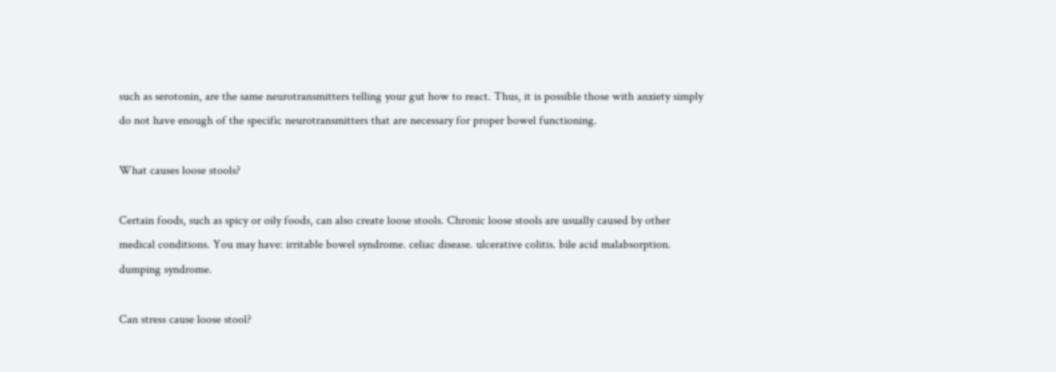such as serotonin, are the same neurotransmitters telling your gut how to react. Thus, it is possible those with anxiety simply do not have enough of the specific neurotransmitters that are necessary for proper bowel functioning.

What causes loose stools?

Certain foods, such as spicy or oily foods, can also create loose stools. Chronic loose stools are usually caused by other medical conditions. You may have: irritable bowel syndrome. celiac disease. ulcerative colitis. bile acid malabsorption. dumping syndrome.

Can stress cause loose stool?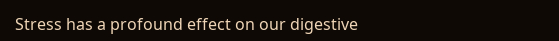Stress has a profound effect on our digestive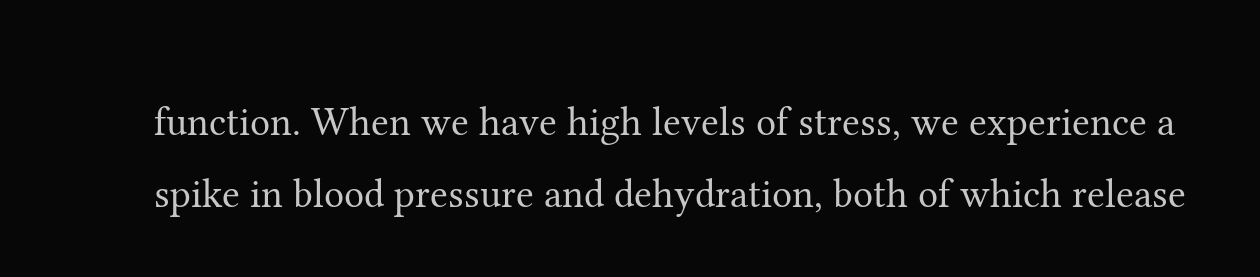function. When we have high levels of stress, we experience a spike in blood pressure and dehydration, both of which release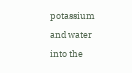potassium and water into the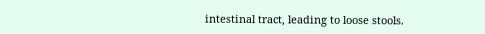intestinal tract, leading to loose stools.